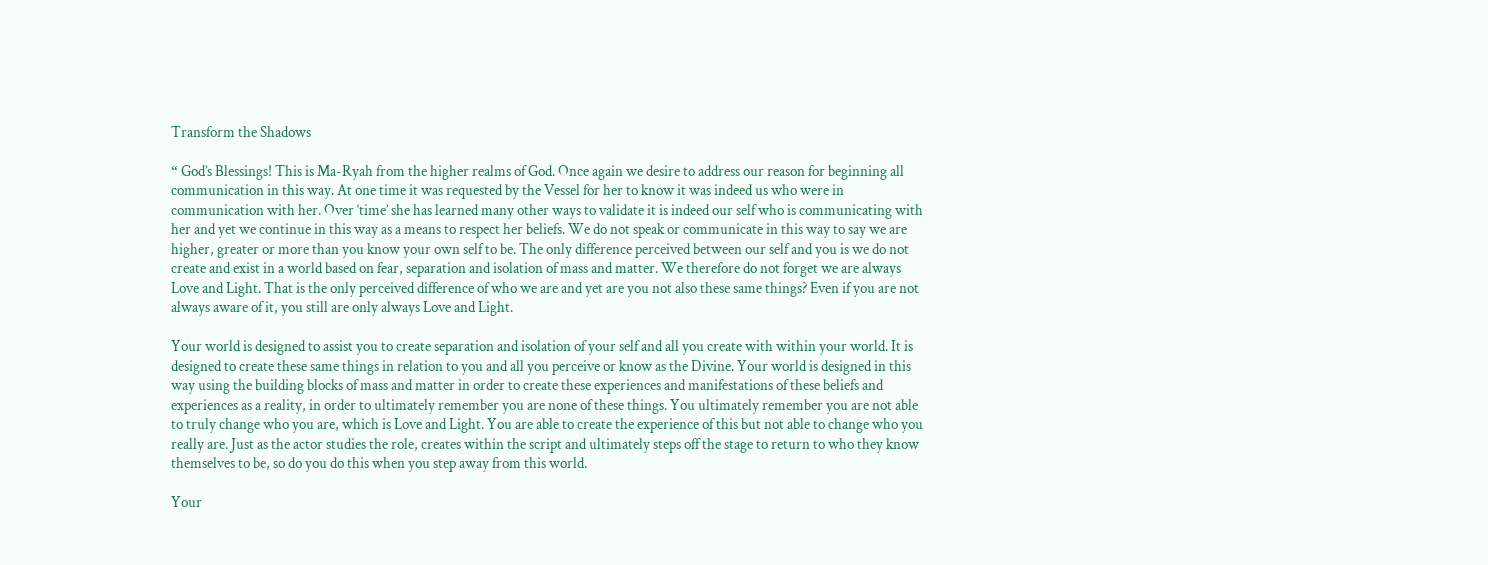Transform the Shadows

“ God’s Blessings! This is Ma-Ryah from the higher realms of God. Once again we desire to address our reason for beginning all communication in this way. At one time it was requested by the Vessel for her to know it was indeed us who were in communication with her. Over ‘time’ she has learned many other ways to validate it is indeed our self who is communicating with her and yet we continue in this way as a means to respect her beliefs. We do not speak or communicate in this way to say we are higher, greater or more than you know your own self to be. The only difference perceived between our self and you is we do not create and exist in a world based on fear, separation and isolation of mass and matter. We therefore do not forget we are always Love and Light. That is the only perceived difference of who we are and yet are you not also these same things? Even if you are not always aware of it, you still are only always Love and Light.

Your world is designed to assist you to create separation and isolation of your self and all you create with within your world. It is designed to create these same things in relation to you and all you perceive or know as the Divine. Your world is designed in this way using the building blocks of mass and matter in order to create these experiences and manifestations of these beliefs and experiences as a reality, in order to ultimately remember you are none of these things. You ultimately remember you are not able to truly change who you are, which is Love and Light. You are able to create the experience of this but not able to change who you really are. Just as the actor studies the role, creates within the script and ultimately steps off the stage to return to who they know themselves to be, so do you do this when you step away from this world.

Your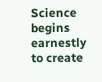Science begins earnestly to create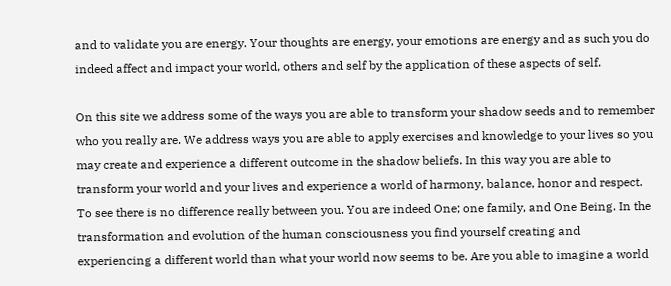and to validate you are energy. Your thoughts are energy, your emotions are energy and as such you do indeed affect and impact your world, others and self by the application of these aspects of self.

On this site we address some of the ways you are able to transform your shadow seeds and to remember who you really are. We address ways you are able to apply exercises and knowledge to your lives so you may create and experience a different outcome in the shadow beliefs. In this way you are able to transform your world and your lives and experience a world of harmony, balance, honor and respect. To see there is no difference really between you. You are indeed One; one family, and One Being. In the transformation and evolution of the human consciousness you find yourself creating and experiencing a different world than what your world now seems to be. Are you able to imagine a world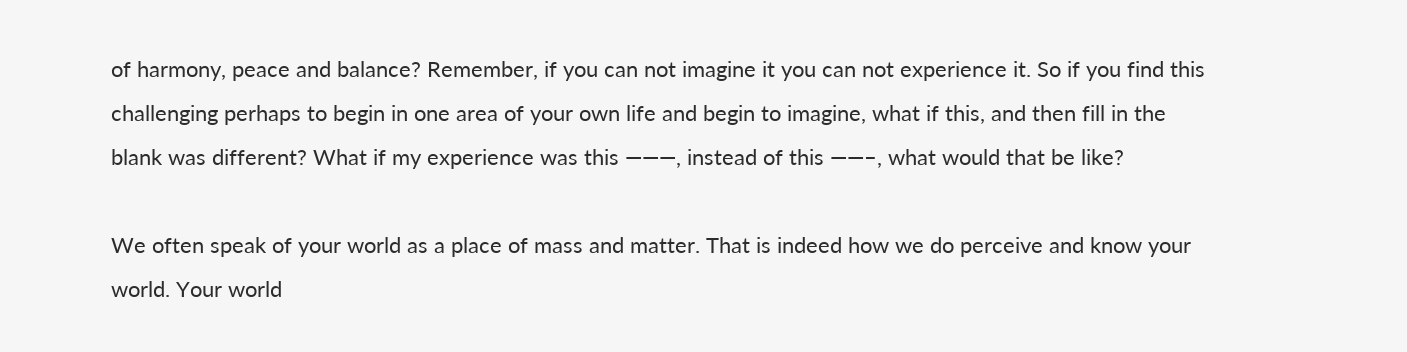of harmony, peace and balance? Remember, if you can not imagine it you can not experience it. So if you find this challenging perhaps to begin in one area of your own life and begin to imagine, what if this, and then fill in the blank was different? What if my experience was this ———, instead of this ——–, what would that be like?

We often speak of your world as a place of mass and matter. That is indeed how we do perceive and know your world. Your world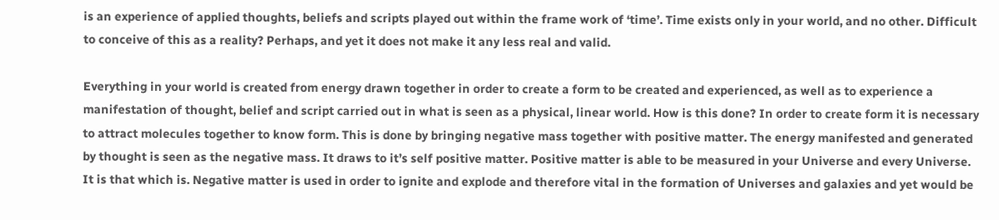is an experience of applied thoughts, beliefs and scripts played out within the frame work of ‘time’. Time exists only in your world, and no other. Difficult to conceive of this as a reality? Perhaps, and yet it does not make it any less real and valid.

Everything in your world is created from energy drawn together in order to create a form to be created and experienced, as well as to experience a manifestation of thought, belief and script carried out in what is seen as a physical, linear world. How is this done? In order to create form it is necessary to attract molecules together to know form. This is done by bringing negative mass together with positive matter. The energy manifested and generated by thought is seen as the negative mass. It draws to it’s self positive matter. Positive matter is able to be measured in your Universe and every Universe. It is that which is. Negative matter is used in order to ignite and explode and therefore vital in the formation of Universes and galaxies and yet would be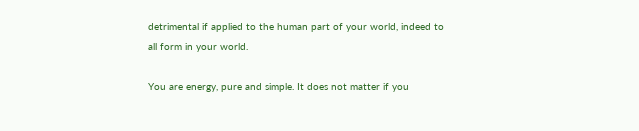detrimental if applied to the human part of your world, indeed to all form in your world.

You are energy, pure and simple. It does not matter if you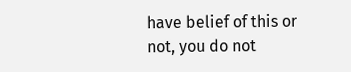have belief of this or not, you do not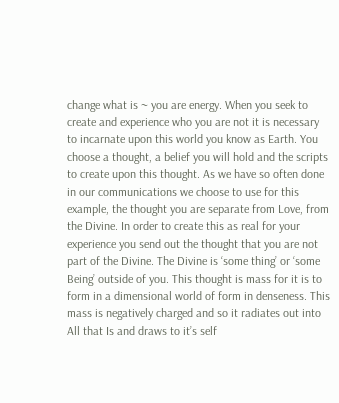change what is ~ you are energy. When you seek to create and experience who you are not it is necessary to incarnate upon this world you know as Earth. You choose a thought, a belief you will hold and the scripts to create upon this thought. As we have so often done in our communications we choose to use for this example, the thought you are separate from Love, from the Divine. In order to create this as real for your experience you send out the thought that you are not part of the Divine. The Divine is ‘some thing’ or ‘some Being’ outside of you. This thought is mass for it is to form in a dimensional world of form in denseness. This mass is negatively charged and so it radiates out into All that Is and draws to it’s self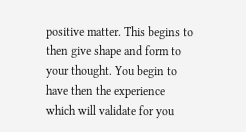positive matter. This begins to then give shape and form to your thought. You begin to have then the experience which will validate for you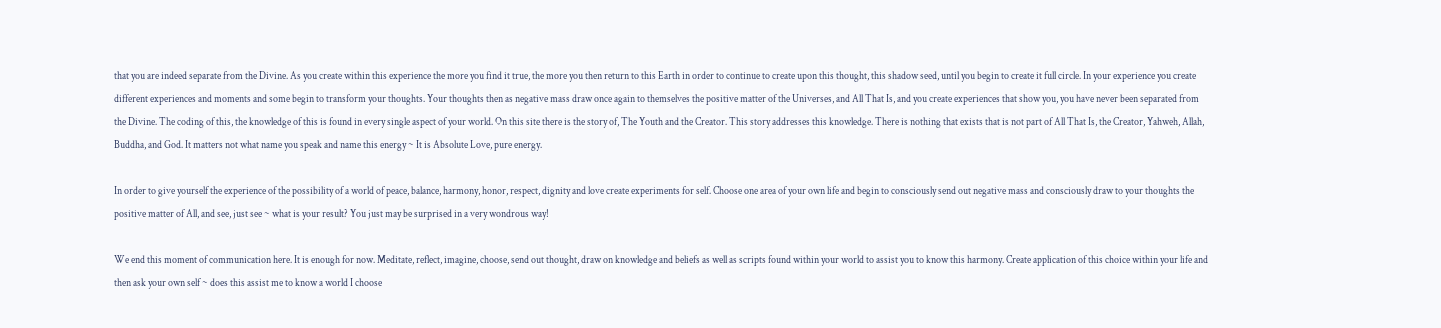that you are indeed separate from the Divine. As you create within this experience the more you find it true, the more you then return to this Earth in order to continue to create upon this thought, this shadow seed, until you begin to create it full circle. In your experience you create different experiences and moments and some begin to transform your thoughts. Your thoughts then as negative mass draw once again to themselves the positive matter of the Universes, and All That Is, and you create experiences that show you, you have never been separated from the Divine. The coding of this, the knowledge of this is found in every single aspect of your world. On this site there is the story of, The Youth and the Creator. This story addresses this knowledge. There is nothing that exists that is not part of All That Is, the Creator, Yahweh, Allah, Buddha, and God. It matters not what name you speak and name this energy ~ It is Absolute Love, pure energy.

In order to give yourself the experience of the possibility of a world of peace, balance, harmony, honor, respect, dignity and love create experiments for self. Choose one area of your own life and begin to consciously send out negative mass and consciously draw to your thoughts the positive matter of All, and see, just see ~ what is your result? You just may be surprised in a very wondrous way!

We end this moment of communication here. It is enough for now. Meditate, reflect, imagine, choose, send out thought, draw on knowledge and beliefs as well as scripts found within your world to assist you to know this harmony. Create application of this choice within your life and then ask your own self ~ does this assist me to know a world I choose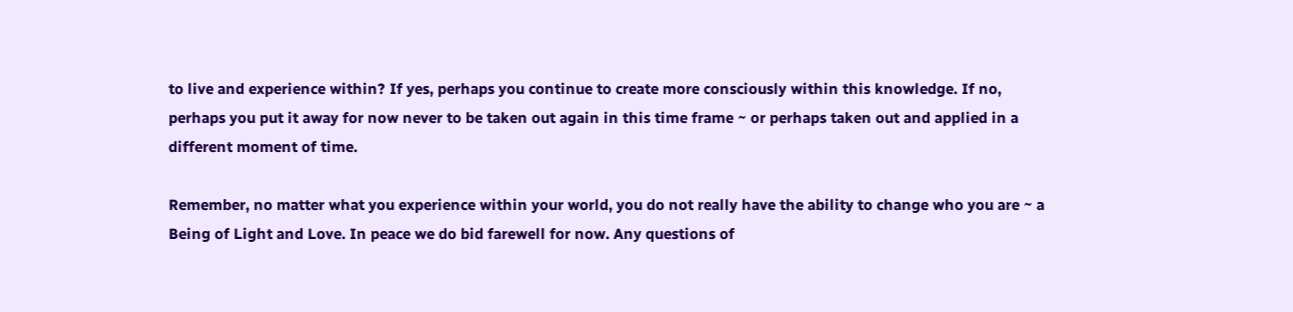to live and experience within? If yes, perhaps you continue to create more consciously within this knowledge. If no, perhaps you put it away for now never to be taken out again in this time frame ~ or perhaps taken out and applied in a different moment of time.

Remember, no matter what you experience within your world, you do not really have the ability to change who you are ~ a Being of Light and Love. In peace we do bid farewell for now. Any questions of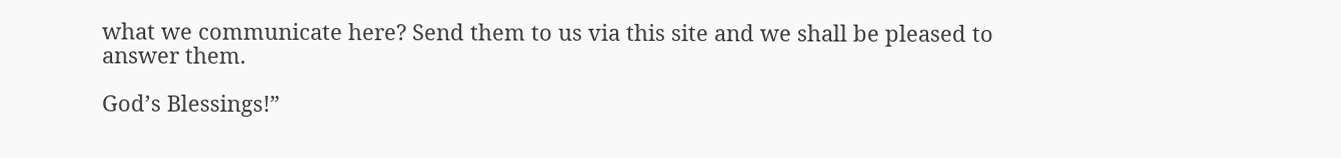what we communicate here? Send them to us via this site and we shall be pleased to answer them.

God’s Blessings!”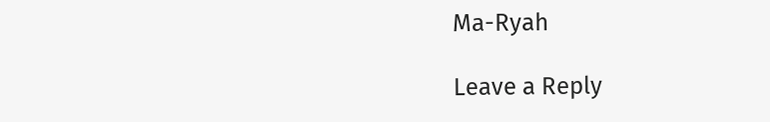Ma-Ryah

Leave a Reply